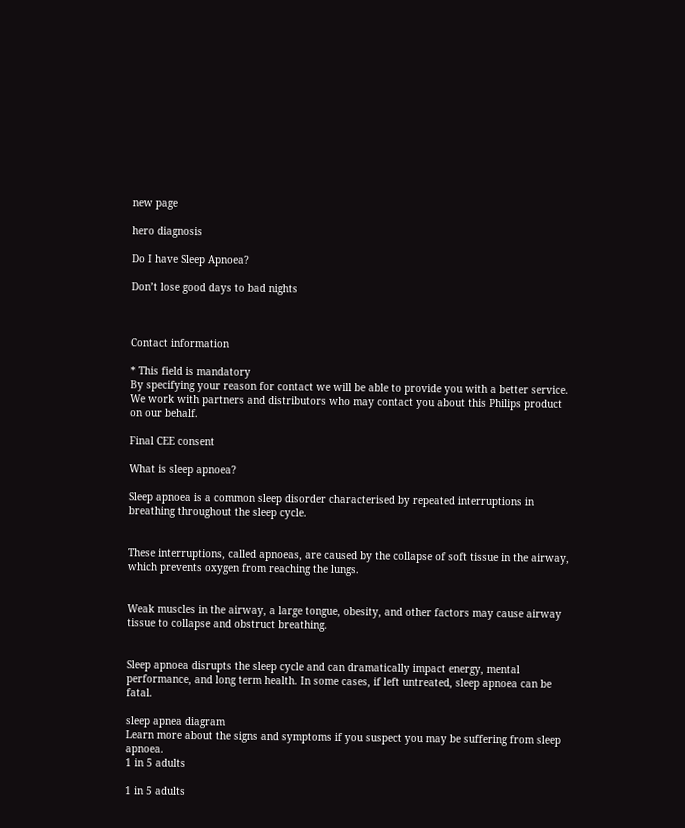new page

hero diagnosis

Do I have Sleep Apnoea?

Don’t lose good days to bad nights



Contact information

* This field is mandatory
By specifying your reason for contact we will be able to provide you with a better service.
We work with partners and distributors who may contact you about this Philips product on our behalf.

Final CEE consent

What is sleep apnoea?

Sleep apnoea is a common sleep disorder characterised by repeated interruptions in breathing throughout the sleep cycle.


These interruptions, called apnoeas, are caused by the collapse of soft tissue in the airway, which prevents oxygen from reaching the lungs.


Weak muscles in the airway, a large tongue, obesity, and other factors may cause airway tissue to collapse and obstruct breathing.


Sleep apnoea disrupts the sleep cycle and can dramatically impact energy, mental performance, and long term health. In some cases, if left untreated, sleep apnoea can be fatal.

sleep apnea diagram
Learn more about the signs and symptoms if you suspect you may be suffering from sleep apnoea.
1 in 5 adults

1 in 5 adults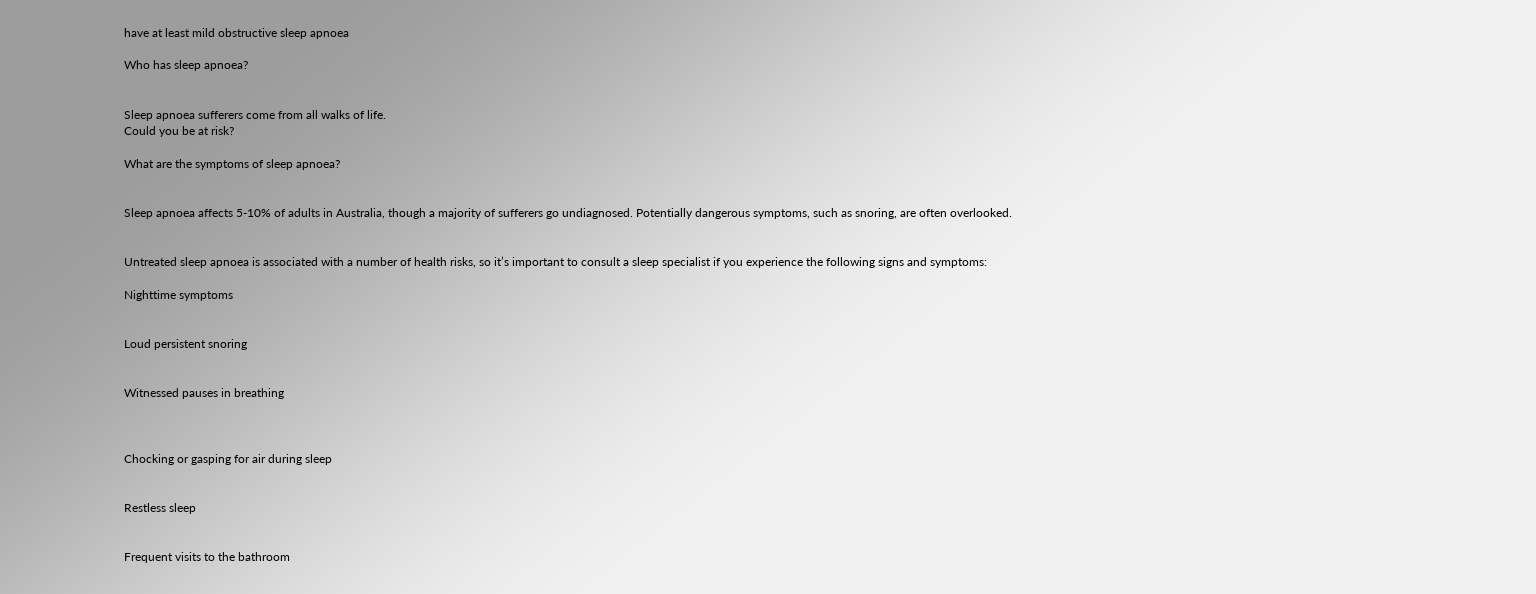have at least mild obstructive sleep apnoea

Who has sleep apnoea?


Sleep apnoea sufferers come from all walks of life.
Could you be at risk?

What are the symptoms of sleep apnoea?


Sleep apnoea affects 5-10% of adults in Australia, though a majority of sufferers go undiagnosed. Potentially dangerous symptoms, such as snoring, are often overlooked.


Untreated sleep apnoea is associated with a number of health risks, so it’s important to consult a sleep specialist if you experience the following signs and symptoms:

Nighttime symptoms


Loud persistent snoring


Witnessed pauses in breathing



Chocking or gasping for air during sleep


Restless sleep


Frequent visits to the bathroom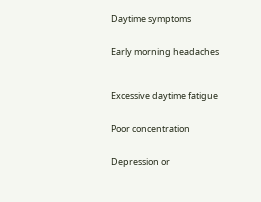Daytime symptoms


Early morning headaches



Excessive daytime fatigue


Poor concentration


Depression or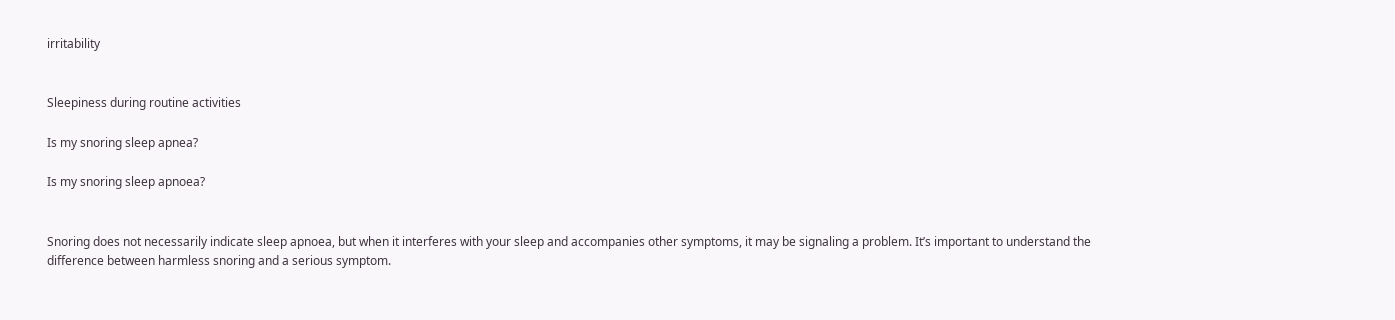irritability


Sleepiness during routine activities

Is my snoring sleep apnea?

Is my snoring sleep apnoea?


Snoring does not necessarily indicate sleep apnoea, but when it interferes with your sleep and accompanies other symptoms, it may be signaling a problem. It’s important to understand the difference between harmless snoring and a serious symptom.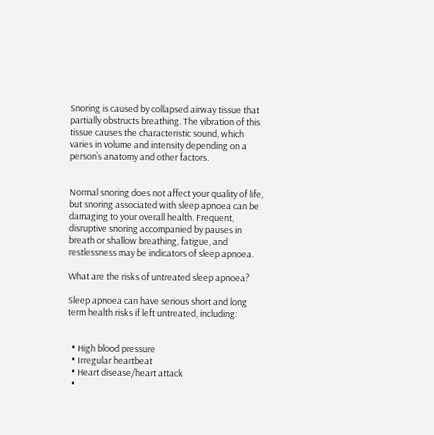Snoring is caused by collapsed airway tissue that partially obstructs breathing. The vibration of this tissue causes the characteristic sound, which varies in volume and intensity depending on a person’s anatomy and other factors.


Normal snoring does not affect your quality of life, but snoring associated with sleep apnoea can be damaging to your overall health. Frequent, disruptive snoring accompanied by pauses in breath or shallow breathing, fatigue, and restlessness may be indicators of sleep apnoea.

What are the risks of untreated sleep apnoea?

Sleep apnoea can have serious short and long term health risks if left untreated, including:


  • High blood pressure
  • Irregular heartbeat
  • Heart disease/heart attack
  •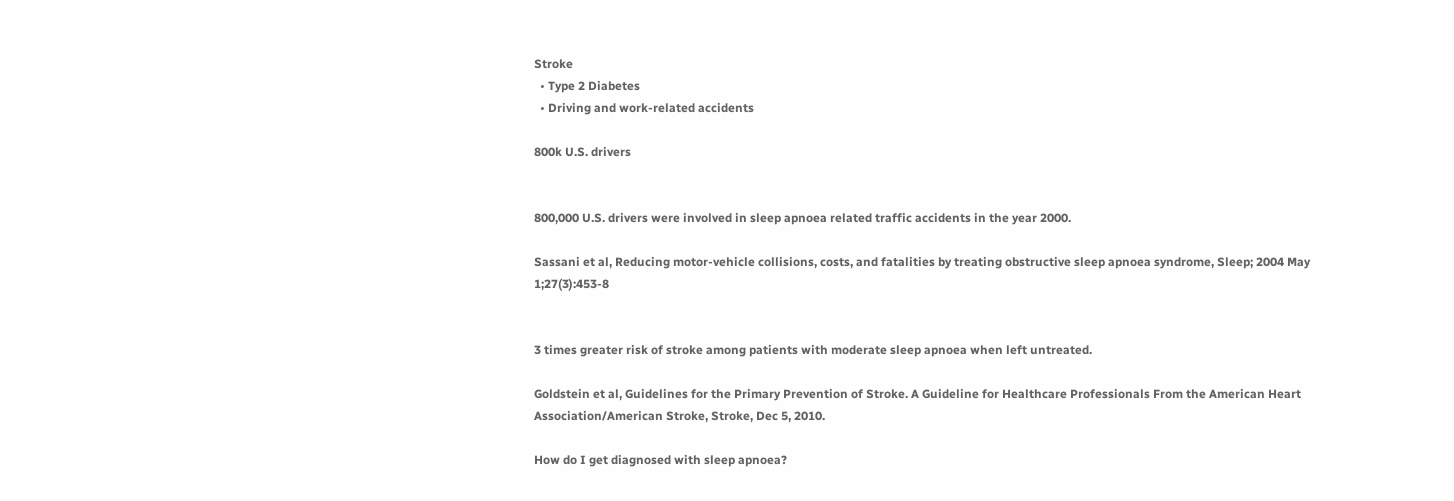Stroke
  • Type 2 Diabetes
  • Driving and work-related accidents

800k U.S. drivers


800,000 U.S. drivers were involved in sleep apnoea related traffic accidents in the year 2000.

Sassani et al, Reducing motor-vehicle collisions, costs, and fatalities by treating obstructive sleep apnoea syndrome, Sleep; 2004 May 1;27(3):453-8


3 times greater risk of stroke among patients with moderate sleep apnoea when left untreated.

Goldstein et al, Guidelines for the Primary Prevention of Stroke. A Guideline for Healthcare Professionals From the American Heart Association/American Stroke, Stroke, Dec 5, 2010.

How do I get diagnosed with sleep apnoea?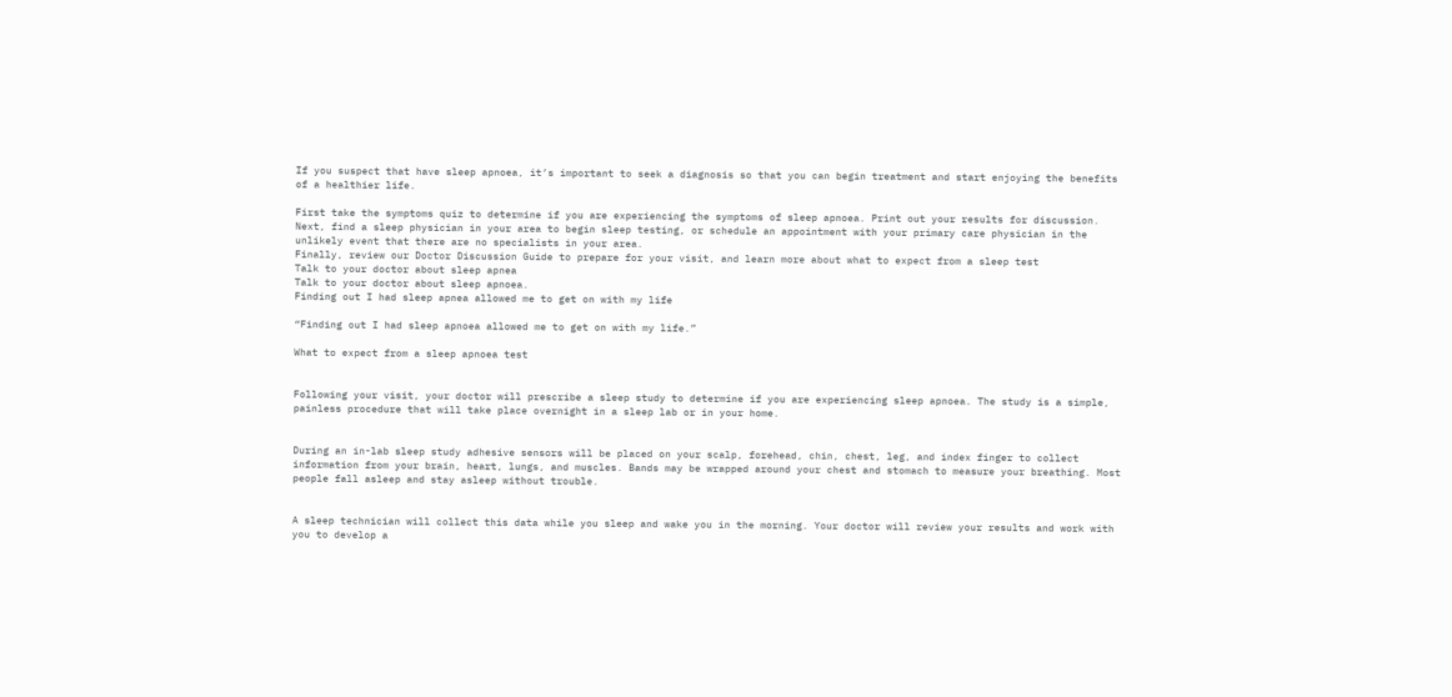If you suspect that have sleep apnoea, it’s important to seek a diagnosis so that you can begin treatment and start enjoying the benefits of a healthier life.

First take the symptoms quiz to determine if you are experiencing the symptoms of sleep apnoea. Print out your results for discussion.
Next, find a sleep physician in your area to begin sleep testing, or schedule an appointment with your primary care physician in the unlikely event that there are no specialists in your area.
Finally, review our Doctor Discussion Guide to prepare for your visit, and learn more about what to expect from a sleep test
Talk to your doctor about sleep apnea
Talk to your doctor about sleep apnoea.
Finding out I had sleep apnea allowed me to get on with my life

“Finding out I had sleep apnoea allowed me to get on with my life.”

What to expect from a sleep apnoea test


Following your visit, your doctor will prescribe a sleep study to determine if you are experiencing sleep apnoea. The study is a simple, painless procedure that will take place overnight in a sleep lab or in your home.


During an in-lab sleep study adhesive sensors will be placed on your scalp, forehead, chin, chest, leg, and index finger to collect information from your brain, heart, lungs, and muscles. Bands may be wrapped around your chest and stomach to measure your breathing. Most people fall asleep and stay asleep without trouble.


A sleep technician will collect this data while you sleep and wake you in the morning. Your doctor will review your results and work with you to develop a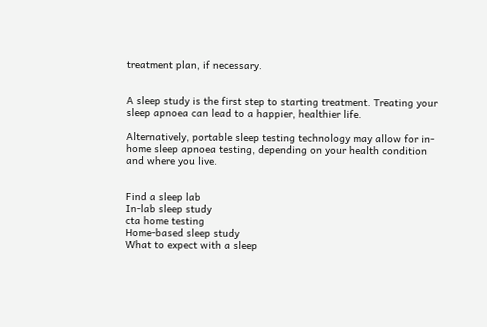treatment plan, if necessary.


A sleep study is the first step to starting treatment. Treating your sleep apnoea can lead to a happier, healthier life.

Alternatively, portable sleep testing technology may allow for in-home sleep apnoea testing, depending on your health condition and where you live.


Find a sleep lab
In-lab sleep study
cta home testing
Home-based sleep study
What to expect with a sleep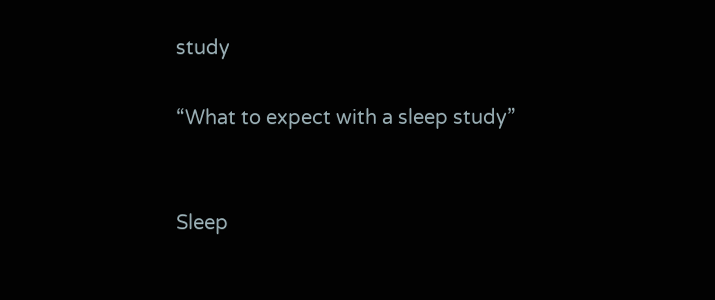study

“What to expect with a sleep study”


Sleep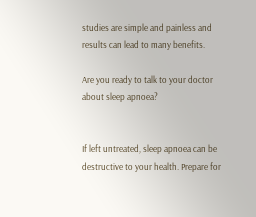studies are simple and painless and results can lead to many benefits.

Are you ready to talk to your doctor about sleep apnoea?


If left untreated, sleep apnoea can be destructive to your health. Prepare for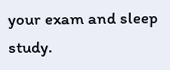your exam and sleep study.